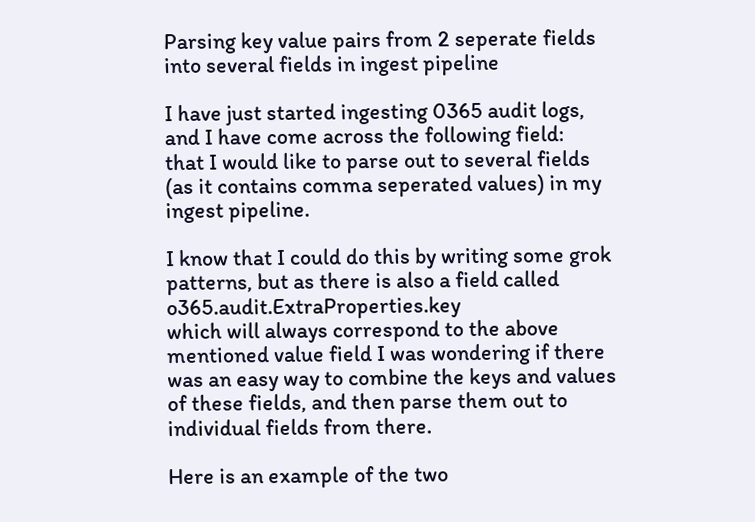Parsing key value pairs from 2 seperate fields into several fields in ingest pipeline

I have just started ingesting 0365 audit logs, and I have come across the following field:
that I would like to parse out to several fields (as it contains comma seperated values) in my ingest pipeline.

I know that I could do this by writing some grok patterns, but as there is also a field called o365.audit.ExtraProperties.key
which will always correspond to the above mentioned value field I was wondering if there was an easy way to combine the keys and values of these fields, and then parse them out to individual fields from there.

Here is an example of the two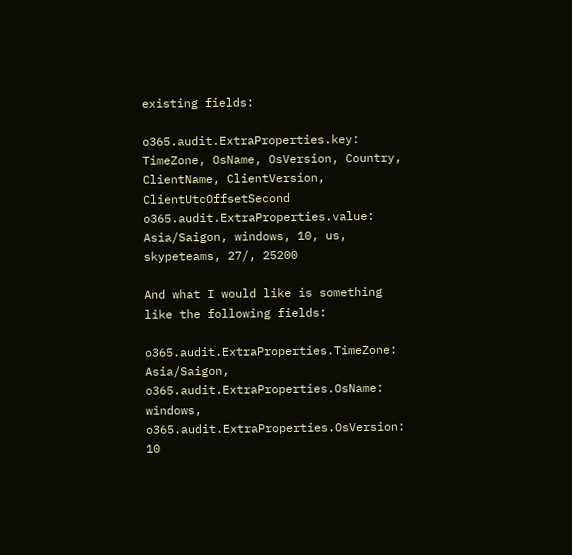existing fields:

o365.audit.ExtraProperties.key: TimeZone, OsName, OsVersion, Country, ClientName, ClientVersion, ClientUtcOffsetSecond
o365.audit.ExtraProperties.value: Asia/Saigon, windows, 10, us, skypeteams, 27/, 25200

And what I would like is something like the following fields:

o365.audit.ExtraProperties.TimeZone: Asia/Saigon,
o365.audit.ExtraProperties.OsName: windows,
o365.audit.ExtraProperties.OsVersion: 10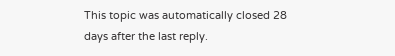This topic was automatically closed 28 days after the last reply.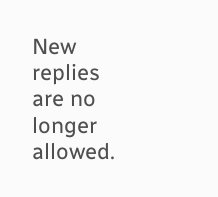New replies are no longer allowed.